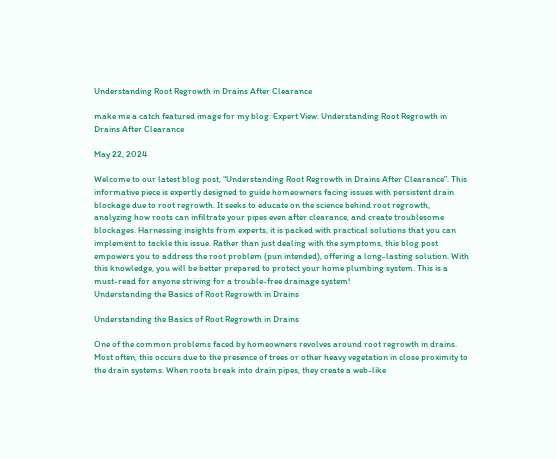Understanding Root Regrowth in Drains After Clearance

make me a catch featured image for my blog: Expert View: Understanding Root Regrowth in Drains After Clearance

May 22, 2024

Welcome to our latest blog post, “Understanding Root Regrowth in Drains After Clearance”. This informative piece is expertly designed to guide homeowners facing issues with persistent drain blockage due to root regrowth. It seeks to educate on the science behind root regrowth, analyzing how roots can infiltrate your pipes even after clearance, and create troublesome blockages. Harnessing insights from experts, it is packed with practical solutions that you can implement to tackle this issue. Rather than just dealing with the symptoms, this blog post empowers you to address the root problem (pun intended), offering a long-lasting solution. With this knowledge, you will be better prepared to protect your home plumbing system. This is a must-read for anyone striving for a trouble-free drainage system!
Understanding the Basics of Root Regrowth in Drains

Understanding the Basics of Root Regrowth in Drains

One of the common problems faced by homeowners revolves around root regrowth in drains. Most often, this occurs due to the presence of trees or other heavy vegetation in close proximity to the drain systems. When roots break into drain pipes, they create a web-like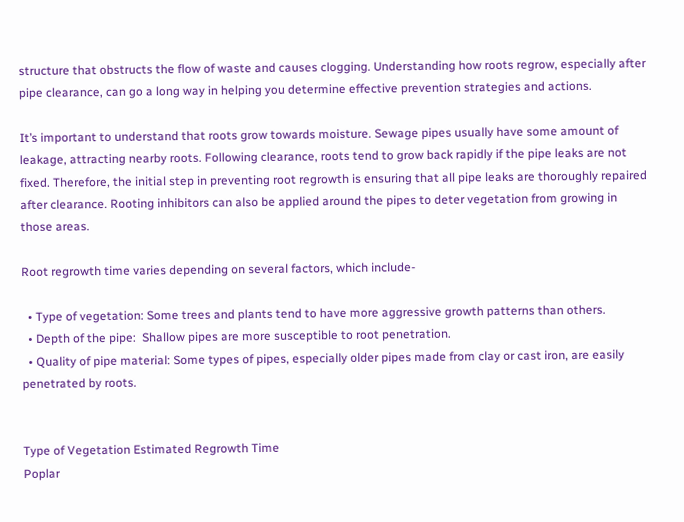structure that obstructs the flow of waste and causes clogging. Understanding how roots regrow, especially after pipe clearance, can go a long way in helping you determine effective prevention strategies and actions.

It’s important to understand that roots grow towards moisture. Sewage pipes usually have some amount of leakage, attracting nearby roots. Following clearance, roots tend to grow back rapidly if the pipe leaks are not fixed. Therefore, the initial step in preventing root regrowth is ensuring that all pipe leaks are thoroughly repaired after clearance. Rooting inhibitors can also be applied around the pipes to deter vegetation from growing in those areas.

Root regrowth time varies depending on several factors, which include-

  • Type of vegetation: Some trees and plants tend to have more aggressive growth patterns than others.
  • Depth of the pipe:  Shallow pipes are more susceptible to root penetration.
  • Quality of pipe material: Some types of pipes, especially older pipes made from clay or cast iron, are easily penetrated by roots.


Type of Vegetation Estimated Regrowth Time
Poplar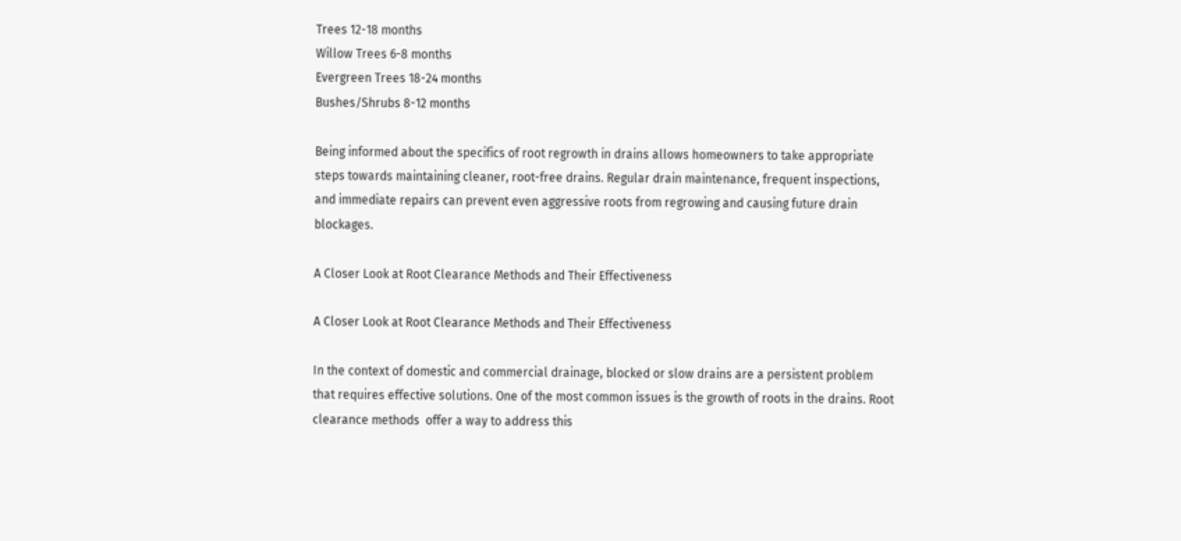Trees 12-18 months
Willow Trees 6-8 months
Evergreen Trees 18-24 months
Bushes/Shrubs 8-12 months

Being informed about the specifics of root regrowth in drains allows homeowners to take appropriate steps towards maintaining cleaner, root-free drains. Regular drain maintenance, frequent inspections, and immediate repairs can prevent even aggressive roots from regrowing and causing future drain blockages.

A Closer Look at Root Clearance Methods and Their Effectiveness

A Closer Look at Root Clearance Methods and Their Effectiveness

In the context of domestic and commercial drainage, blocked or slow drains are a persistent problem that requires effective solutions. One of the most common issues is the growth of roots in the drains. Root clearance methods  offer a way to address this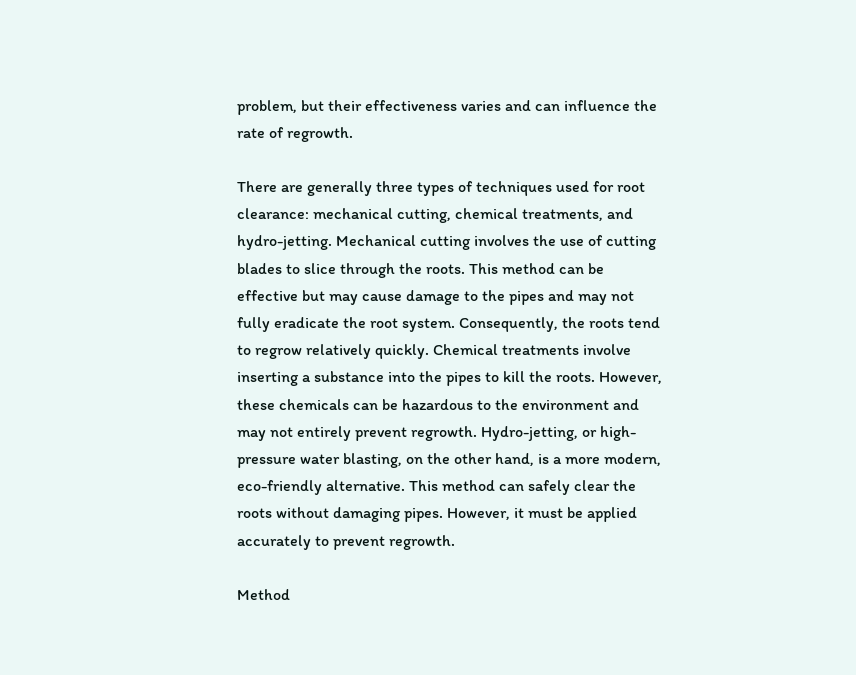problem, but their effectiveness varies and can influence the rate of regrowth.

There are generally three types of techniques used for root clearance: mechanical cutting, chemical treatments, and hydro-jetting. Mechanical cutting involves the use of cutting blades to slice through the roots. This method can be effective but may cause damage to the pipes and may not fully eradicate the root system. Consequently, the roots tend to regrow relatively quickly. Chemical treatments involve inserting a substance into the pipes to kill the roots. However, these chemicals can be hazardous to the environment and may not entirely prevent regrowth. Hydro-jetting, or high-pressure water blasting, on the other hand, is a more modern, eco-friendly alternative. This method can safely clear the roots without damaging pipes. However, it must be applied accurately to prevent regrowth.

Method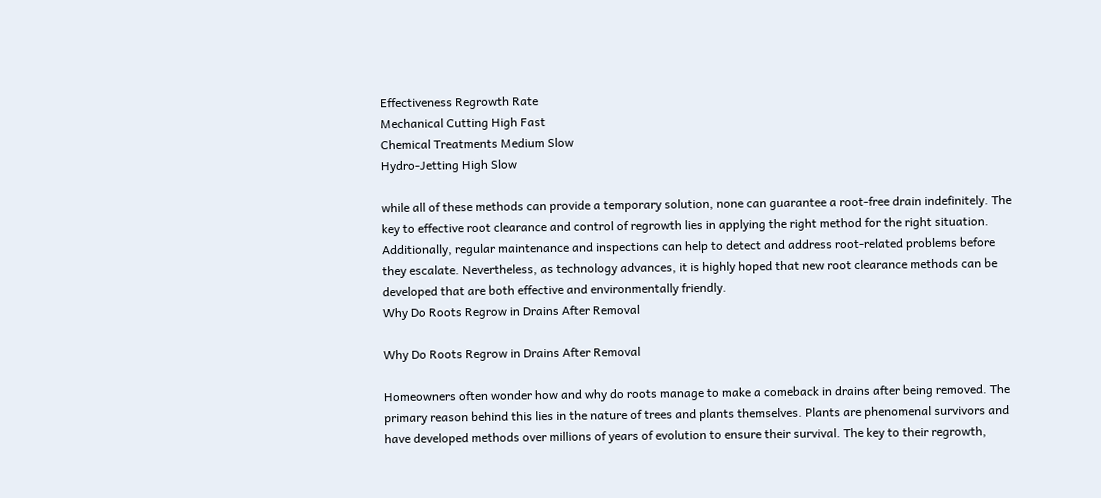Effectiveness Regrowth Rate
Mechanical Cutting High Fast
Chemical Treatments Medium Slow
Hydro-Jetting High Slow

while all of these methods can provide a temporary solution, none can guarantee a root-free drain indefinitely. The key to effective root clearance and control of regrowth lies in applying the right method for the right situation. Additionally, regular maintenance and inspections can help to detect and address root-related problems before they escalate. Nevertheless, as technology advances, it is highly hoped that new root clearance methods can be developed that are both effective and environmentally friendly.
Why Do Roots Regrow in Drains After Removal

Why Do Roots Regrow in Drains After Removal

Homeowners often wonder how and why do roots manage to make a comeback in drains after being removed. The primary reason behind this lies in the nature of trees and plants themselves. Plants are phenomenal survivors and have developed methods over millions of years of evolution to ensure their survival. The key to their regrowth,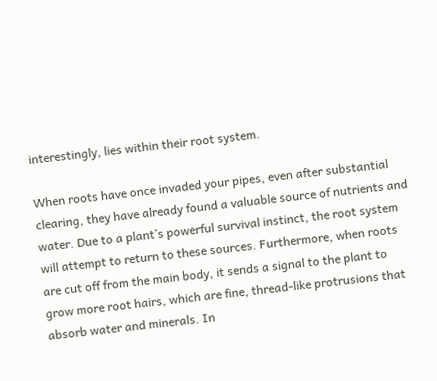interestingly, lies within their root system.

When roots have once invaded your pipes, even after substantial clearing, they have already found a valuable source of nutrients and water. Due to a plant’s powerful survival instinct, the root system will attempt to return to these sources. Furthermore, when roots are cut off from the main body, it sends a signal to the plant to grow more root hairs, which are fine, thread-like protrusions that absorb water and minerals. In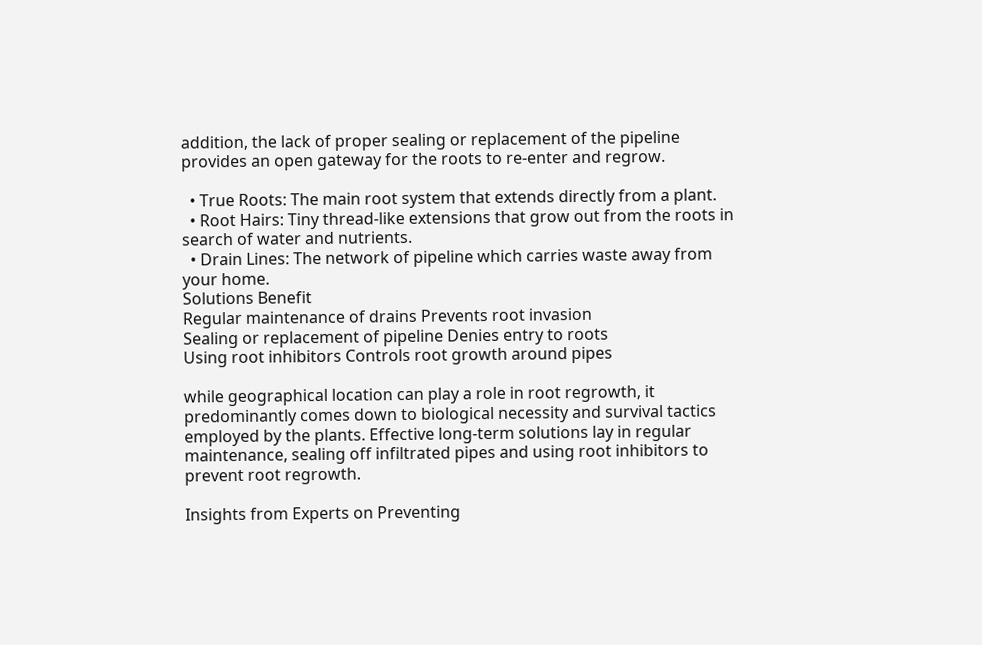addition, the lack of proper sealing or replacement of the pipeline provides an open gateway for the roots to re-enter and regrow.

  • True Roots: The main root system that extends directly from a plant.
  • Root Hairs: Tiny thread-like extensions that grow out from the roots in search of water and nutrients.
  • Drain Lines: The network of pipeline which carries waste away from your home.
Solutions Benefit
Regular maintenance of drains Prevents root invasion
Sealing or replacement of pipeline Denies entry to roots
Using root inhibitors Controls root growth around pipes

while geographical location can play a role in root regrowth, it predominantly comes down to biological necessity and survival tactics employed by the plants. Effective long-term solutions lay in regular maintenance, sealing off infiltrated pipes and using root inhibitors to prevent root regrowth.

Insights from Experts on Preventing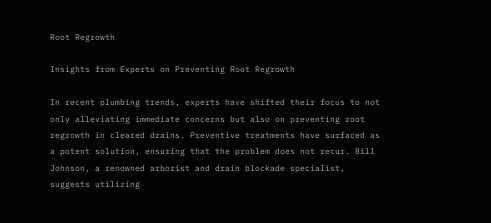Root Regrowth

Insights from Experts on Preventing Root Regrowth

In recent plumbing trends, experts have shifted their focus to not only alleviating immediate concerns but also on preventing root regrowth in cleared drains. Preventive treatments have surfaced as a potent solution, ensuring that the problem does not recur. Bill Johnson, a renowned arborist and drain blockade specialist, suggests utilizing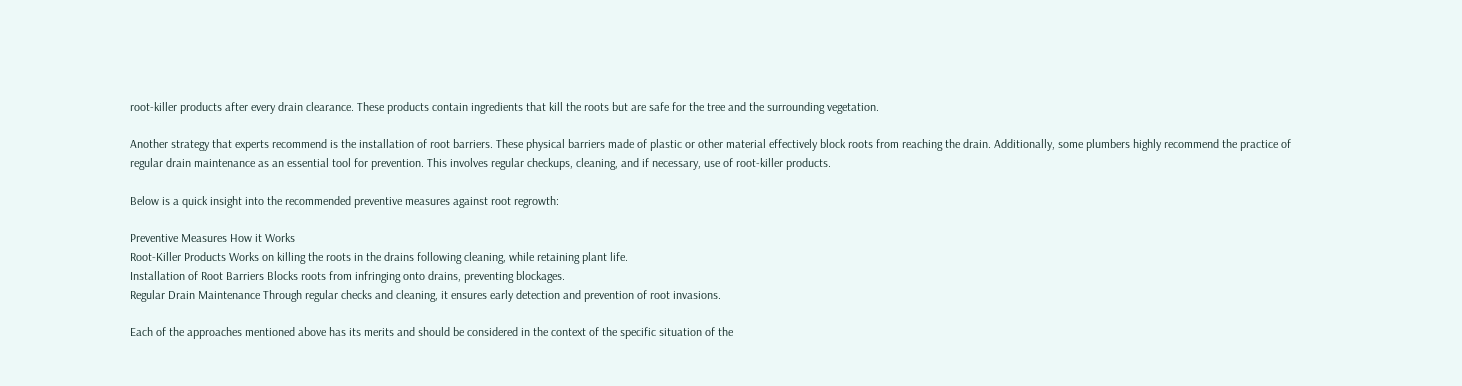root-killer products after every drain clearance. These products contain ingredients that kill the roots but are safe for the tree and the surrounding vegetation.

Another strategy that experts recommend is the installation of root barriers. These physical barriers made of plastic or other material effectively block roots from reaching the drain. Additionally, some plumbers highly recommend the practice of regular drain maintenance as an essential tool for prevention. This involves regular checkups, cleaning, and if necessary, use of root-killer products.

Below is a quick insight into the recommended preventive measures against root regrowth:

Preventive Measures How it Works
Root-Killer Products Works on killing the roots in the drains following cleaning, while retaining plant life.
Installation of Root Barriers Blocks roots from infringing onto drains, preventing blockages.
Regular Drain Maintenance Through regular checks and cleaning, it ensures early detection and prevention of root invasions.

Each of the approaches mentioned above has its merits and should be considered in the context of the specific situation of the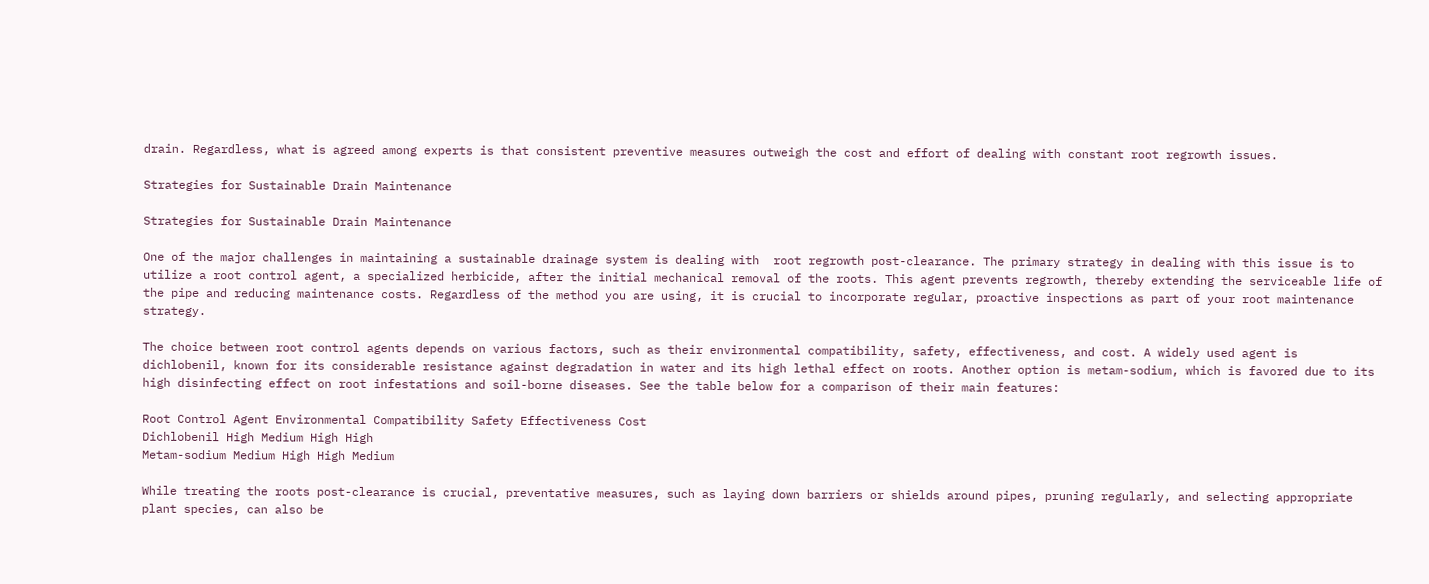drain. Regardless, what is agreed among experts is that consistent preventive measures outweigh the cost and effort of dealing with constant root regrowth issues.

Strategies for Sustainable Drain Maintenance

Strategies for Sustainable Drain Maintenance

One of the major challenges in maintaining a sustainable drainage system is dealing with  root regrowth post-clearance. The primary strategy in dealing with this issue is to utilize a root control agent, a specialized herbicide, after the initial mechanical removal of the roots. This agent prevents regrowth, thereby extending the serviceable life of the pipe and reducing maintenance costs. Regardless of the method you are using, it is crucial to incorporate regular, proactive inspections as part of your root maintenance strategy.

The choice between root control agents depends on various factors, such as their environmental compatibility, safety, effectiveness, and cost. A widely used agent is dichlobenil, known for its considerable resistance against degradation in water and its high lethal effect on roots. Another option is metam-sodium, which is favored due to its high disinfecting effect on root infestations and soil-borne diseases. See the table below for a comparison of their main features:

Root Control Agent Environmental Compatibility Safety Effectiveness Cost
Dichlobenil High Medium High High
Metam-sodium Medium High High Medium

While treating the roots post-clearance is crucial, preventative measures, such as laying down barriers or shields around pipes, pruning regularly, and selecting appropriate plant species, can also be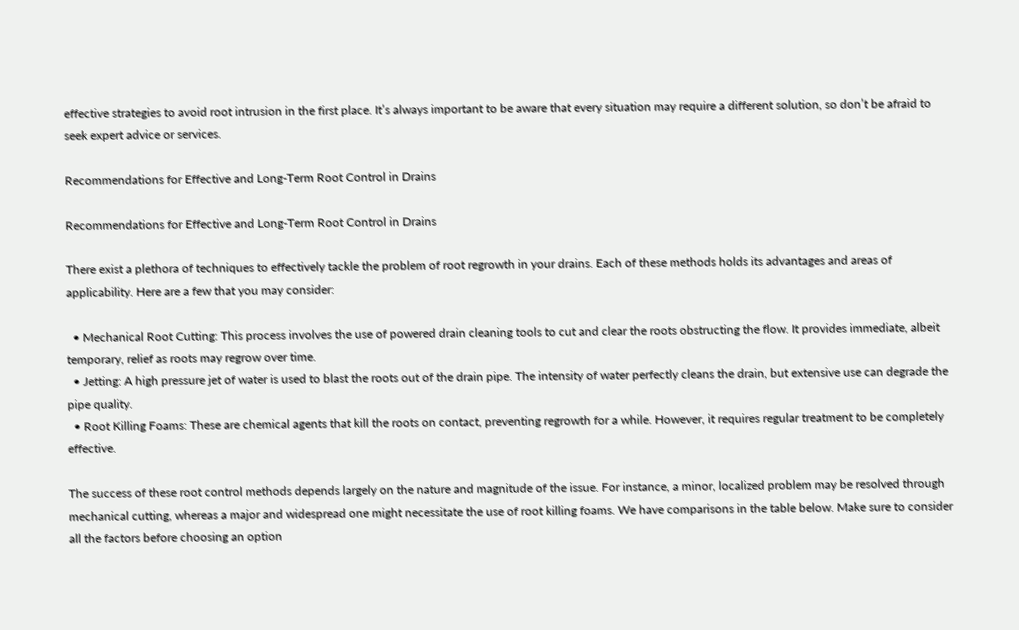effective strategies to avoid root intrusion in the first place. It’s always important to be aware that every situation may require a different solution, so don’t be afraid to seek expert advice or services.

Recommendations for Effective and Long-Term Root Control in Drains

Recommendations for Effective and Long-Term Root Control in Drains

There exist a plethora of techniques to effectively tackle the problem of root regrowth in your drains. Each of these methods holds its advantages and areas of applicability. Here are a few that you may consider:

  • Mechanical Root Cutting: This process involves the use of powered drain cleaning tools to cut and clear the roots obstructing the flow. It provides immediate, albeit temporary, relief as roots may regrow over time.
  • Jetting: A high pressure jet of water is used to blast the roots out of the drain pipe. The intensity of water perfectly cleans the drain, but extensive use can degrade the pipe quality.
  • Root Killing Foams: These are chemical agents that kill the roots on contact, preventing regrowth for a while. However, it requires regular treatment to be completely effective.

The success of these root control methods depends largely on the nature and magnitude of the issue. For instance, a minor, localized problem may be resolved through mechanical cutting, whereas a major and widespread one might necessitate the use of root killing foams. We have comparisons in the table below. Make sure to consider all the factors before choosing an option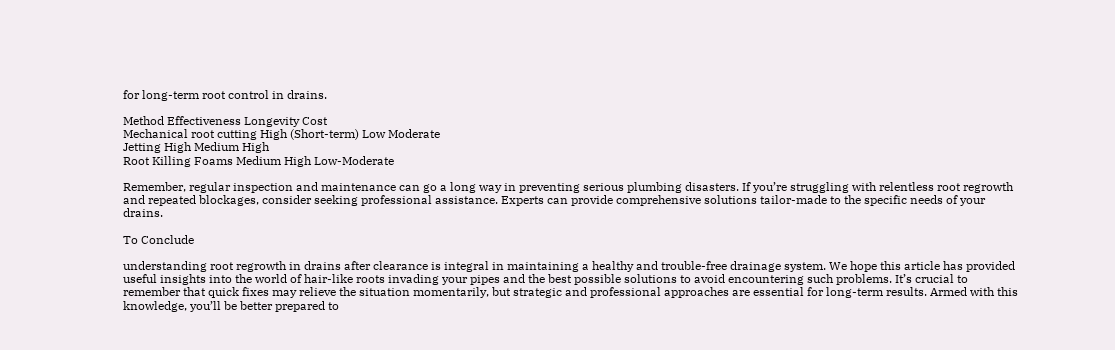for long-term root control in drains.

Method Effectiveness Longevity Cost
Mechanical root cutting High (Short-term) Low Moderate
Jetting High Medium High
Root Killing Foams Medium High Low-Moderate

Remember, regular inspection and maintenance can go a long way in preventing serious plumbing disasters. If you’re struggling with relentless root regrowth and repeated blockages, consider seeking professional assistance. Experts can provide comprehensive solutions tailor-made to the specific needs of your drains.

To Conclude

understanding root regrowth in drains after clearance is integral in maintaining a healthy and trouble-free drainage system. We hope this article has provided useful insights into the world of hair-like roots invading your pipes and the best possible solutions to avoid encountering such problems. It’s crucial to remember that quick fixes may relieve the situation momentarily, but strategic and professional approaches are essential for long-term results. Armed with this knowledge, you’ll be better prepared to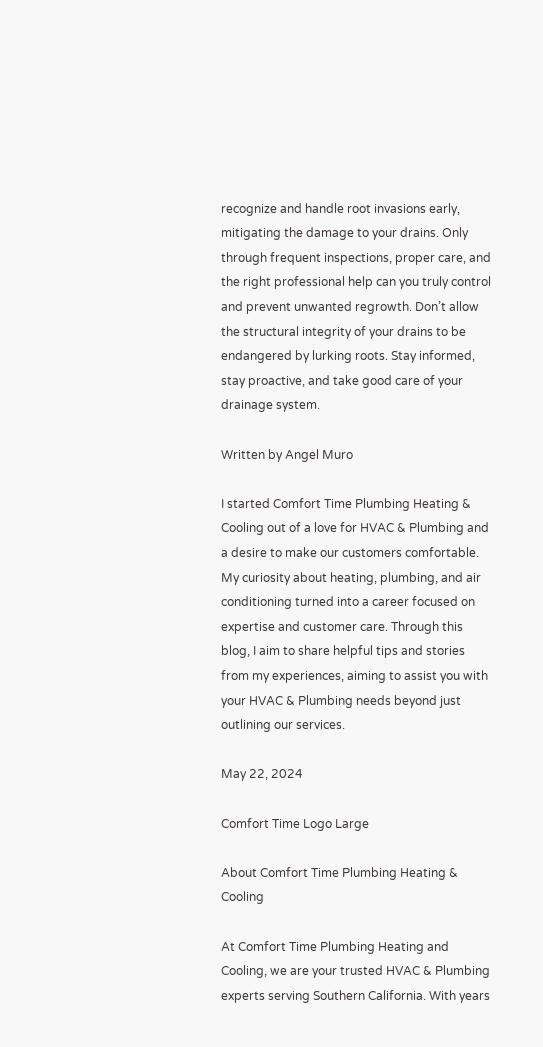recognize and handle root invasions early, mitigating the damage to your drains. Only through frequent inspections, proper care, and the right professional help can you truly control and prevent unwanted regrowth. Don’t allow the structural integrity of your drains to be endangered by lurking roots. Stay informed, stay proactive, and take good care of your drainage system.

Written by Angel Muro

I started Comfort Time Plumbing Heating & Cooling out of a love for HVAC & Plumbing and a desire to make our customers comfortable. My curiosity about heating, plumbing, and air conditioning turned into a career focused on expertise and customer care. Through this blog, I aim to share helpful tips and stories from my experiences, aiming to assist you with your HVAC & Plumbing needs beyond just outlining our services.

May 22, 2024

Comfort Time Logo Large

About Comfort Time Plumbing Heating & Cooling

At Comfort Time Plumbing Heating and Cooling, we are your trusted HVAC & Plumbing experts serving Southern California. With years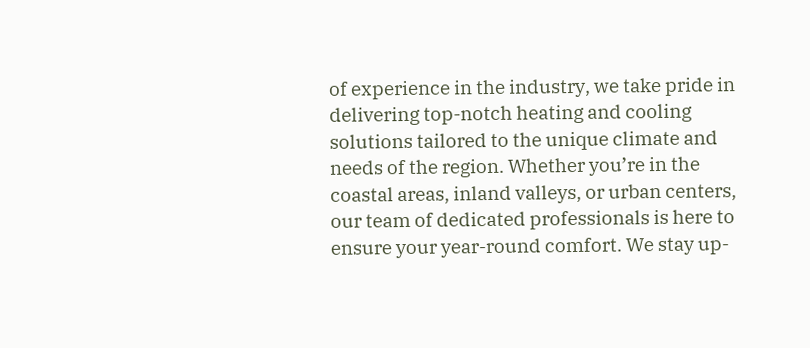of experience in the industry, we take pride in delivering top-notch heating and cooling solutions tailored to the unique climate and needs of the region. Whether you’re in the coastal areas, inland valleys, or urban centers, our team of dedicated professionals is here to ensure your year-round comfort. We stay up-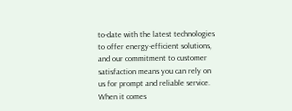to-date with the latest technologies to offer energy-efficient solutions, and our commitment to customer satisfaction means you can rely on us for prompt and reliable service. When it comes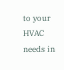to your HVAC needs in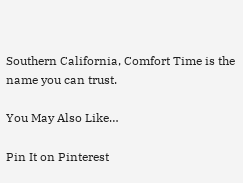Southern California, Comfort Time is the name you can trust.

You May Also Like…

Pin It on Pinterest